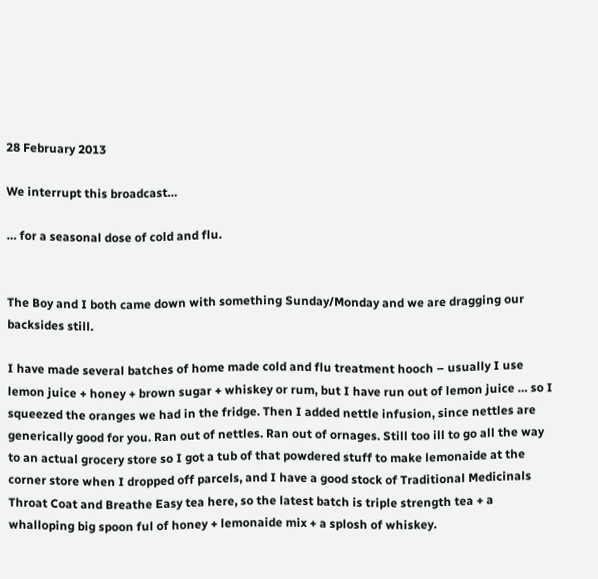28 February 2013

We interrupt this broadcast…

… for a seasonal dose of cold and flu.


The Boy and I both came down with something Sunday/Monday and we are dragging our backsides still.

I have made several batches of home made cold and flu treatment hooch – usually I use lemon juice + honey + brown sugar + whiskey or rum, but I have run out of lemon juice … so I squeezed the oranges we had in the fridge. Then I added nettle infusion, since nettles are generically good for you. Ran out of nettles. Ran out of ornages. Still too ill to go all the way to an actual grocery store so I got a tub of that powdered stuff to make lemonaide at the corner store when I dropped off parcels, and I have a good stock of Traditional Medicinals Throat Coat and Breathe Easy tea here, so the latest batch is triple strength tea + a whalloping big spoon ful of honey + lemonaide mix + a splosh of whiskey.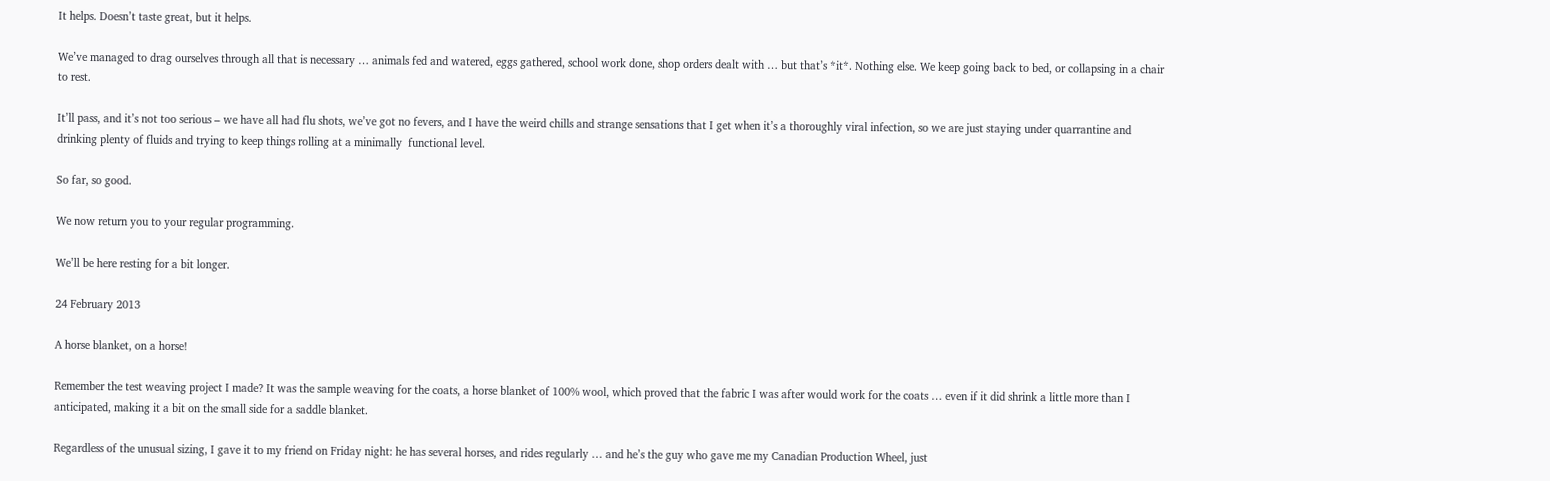It helps. Doesn’t taste great, but it helps.

We’ve managed to drag ourselves through all that is necessary … animals fed and watered, eggs gathered, school work done, shop orders dealt with … but that’s *it*. Nothing else. We keep going back to bed, or collapsing in a chair to rest.

It’ll pass, and it’s not too serious – we have all had flu shots, we’ve got no fevers, and I have the weird chills and strange sensations that I get when it’s a thoroughly viral infection, so we are just staying under quarrantine and drinking plenty of fluids and trying to keep things rolling at a minimally  functional level.

So far, so good.

We now return you to your regular programming.

We’ll be here resting for a bit longer.

24 February 2013

A horse blanket, on a horse!

Remember the test weaving project I made? It was the sample weaving for the coats, a horse blanket of 100% wool, which proved that the fabric I was after would work for the coats … even if it did shrink a little more than I anticipated, making it a bit on the small side for a saddle blanket.

Regardless of the unusual sizing, I gave it to my friend on Friday night: he has several horses, and rides regularly … and he’s the guy who gave me my Canadian Production Wheel, just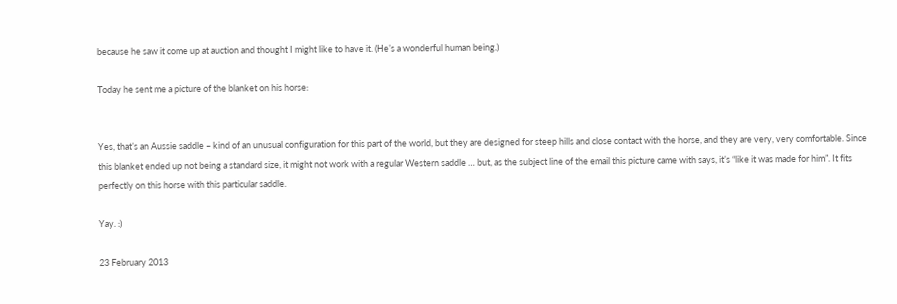because he saw it come up at auction and thought I might like to have it. (He’s a wonderful human being.)

Today he sent me a picture of the blanket on his horse:


Yes, that’s an Aussie saddle – kind of an unusual configuration for this part of the world, but they are designed for steep hills and close contact with the horse, and they are very, very comfortable. Since this blanket ended up not being a standard size, it might not work with a regular Western saddle … but, as the subject line of the email this picture came with says, it’s “like it was made for him”. It fits perfectly on this horse with this particular saddle.

Yay. :)

23 February 2013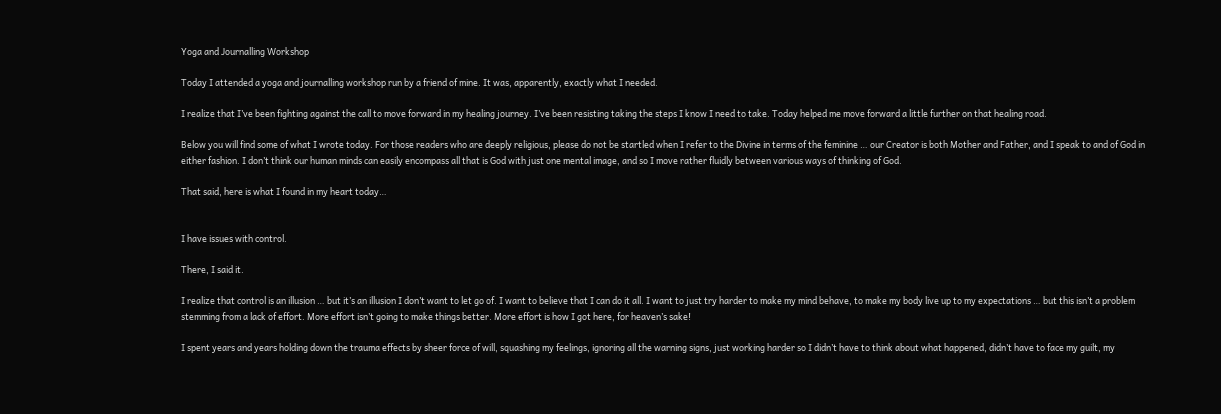Yoga and Journalling Workshop

Today I attended a yoga and journalling workshop run by a friend of mine. It was, apparently, exactly what I needed.

I realize that I’ve been fighting against the call to move forward in my healing journey. I’ve been resisting taking the steps I know I need to take. Today helped me move forward a little further on that healing road.

Below you will find some of what I wrote today. For those readers who are deeply religious, please do not be startled when I refer to the Divine in terms of the feminine … our Creator is both Mother and Father, and I speak to and of God in either fashion. I don’t think our human minds can easily encompass all that is God with just one mental image, and so I move rather fluidly between various ways of thinking of God.

That said, here is what I found in my heart today…


I have issues with control.

There, I said it.

I realize that control is an illusion … but it’s an illusion I don’t want to let go of. I want to believe that I can do it all. I want to just try harder to make my mind behave, to make my body live up to my expectations … but this isn’t a problem stemming from a lack of effort. More effort isn’t going to make things better. More effort is how I got here, for heaven’s sake!

I spent years and years holding down the trauma effects by sheer force of will, squashing my feelings, ignoring all the warning signs, just working harder so I didn’t have to think about what happened, didn’t have to face my guilt, my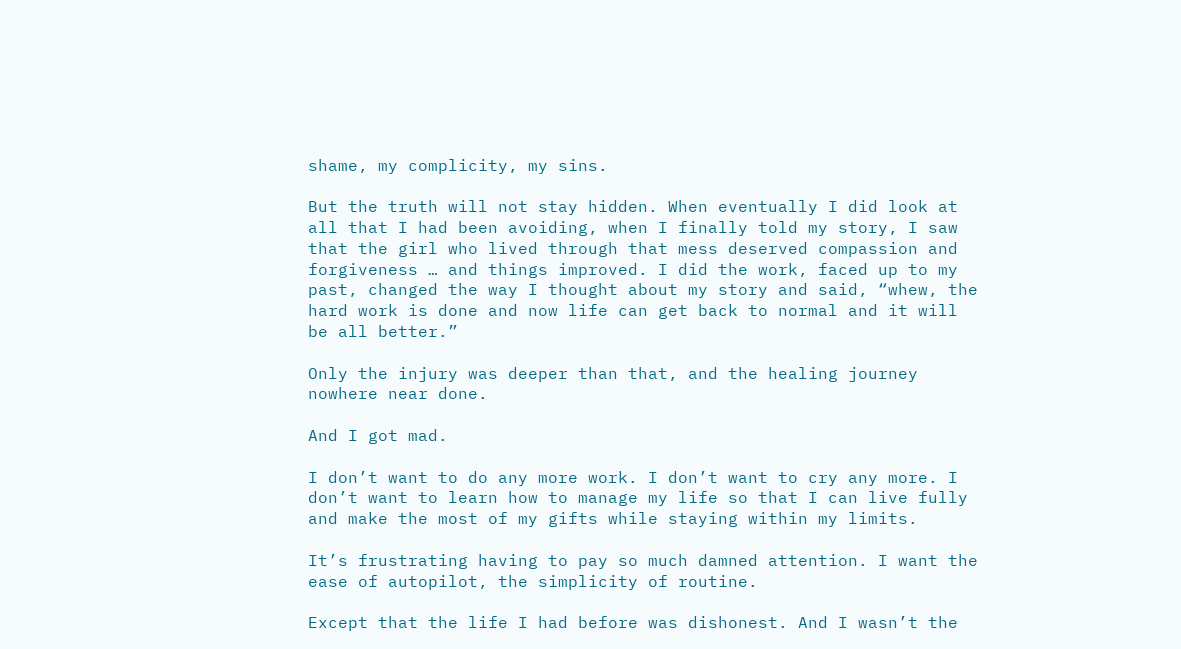shame, my complicity, my sins.

But the truth will not stay hidden. When eventually I did look at all that I had been avoiding, when I finally told my story, I saw that the girl who lived through that mess deserved compassion and forgiveness … and things improved. I did the work, faced up to my past, changed the way I thought about my story and said, “whew, the hard work is done and now life can get back to normal and it will be all better.”

Only the injury was deeper than that, and the healing journey nowhere near done.

And I got mad.

I don’t want to do any more work. I don’t want to cry any more. I don’t want to learn how to manage my life so that I can live fully and make the most of my gifts while staying within my limits.

It’s frustrating having to pay so much damned attention. I want the ease of autopilot, the simplicity of routine.

Except that the life I had before was dishonest. And I wasn’t the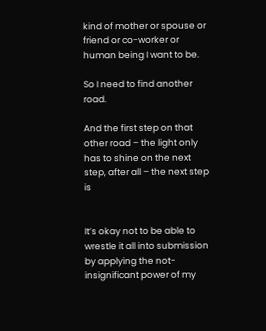kind of mother or spouse or friend or co-worker or human being I want to be.

So I need to find another road.

And the first step on that other road – the light only has to shine on the next step, after all – the next step is


It’s okay not to be able to wrestle it all into submission by applying the not-insignificant power of my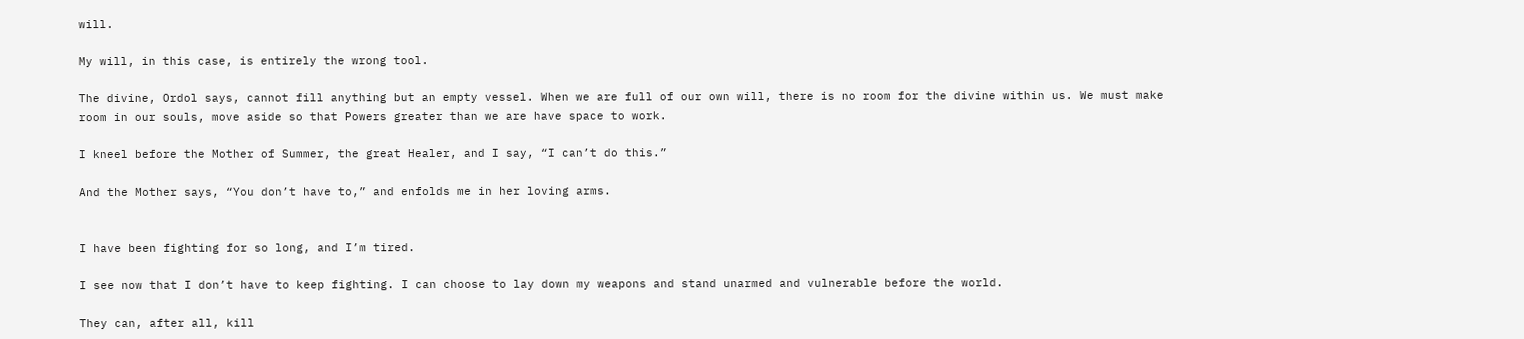will.

My will, in this case, is entirely the wrong tool.

The divine, Ordol says, cannot fill anything but an empty vessel. When we are full of our own will, there is no room for the divine within us. We must make room in our souls, move aside so that Powers greater than we are have space to work.

I kneel before the Mother of Summer, the great Healer, and I say, “I can’t do this.”

And the Mother says, “You don’t have to,” and enfolds me in her loving arms.


I have been fighting for so long, and I’m tired.

I see now that I don’t have to keep fighting. I can choose to lay down my weapons and stand unarmed and vulnerable before the world.

They can, after all, kill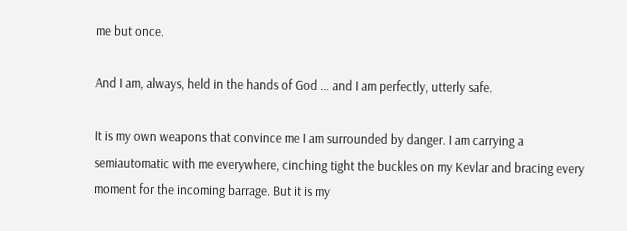me but once.

And I am, always, held in the hands of God … and I am perfectly, utterly safe.

It is my own weapons that convince me I am surrounded by danger. I am carrying a semiautomatic with me everywhere, cinching tight the buckles on my Kevlar and bracing every moment for the incoming barrage. But it is my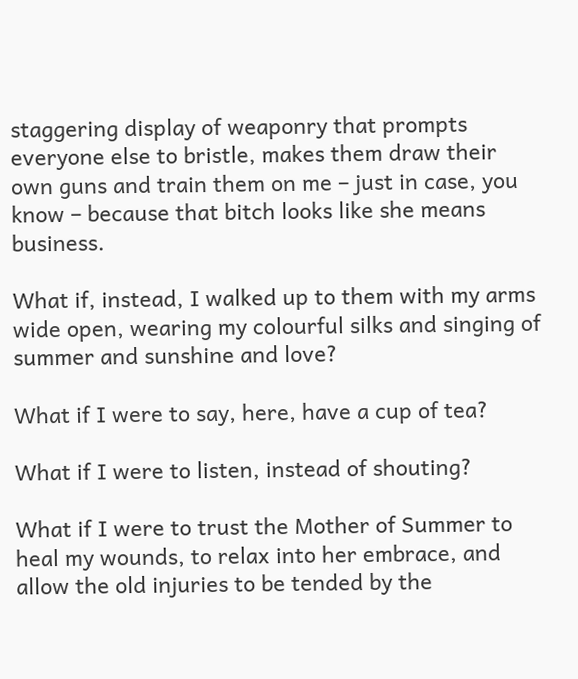staggering display of weaponry that prompts everyone else to bristle, makes them draw their own guns and train them on me – just in case, you know – because that bitch looks like she means business.

What if, instead, I walked up to them with my arms wide open, wearing my colourful silks and singing of summer and sunshine and love?

What if I were to say, here, have a cup of tea?

What if I were to listen, instead of shouting?

What if I were to trust the Mother of Summer to heal my wounds, to relax into her embrace, and allow the old injuries to be tended by the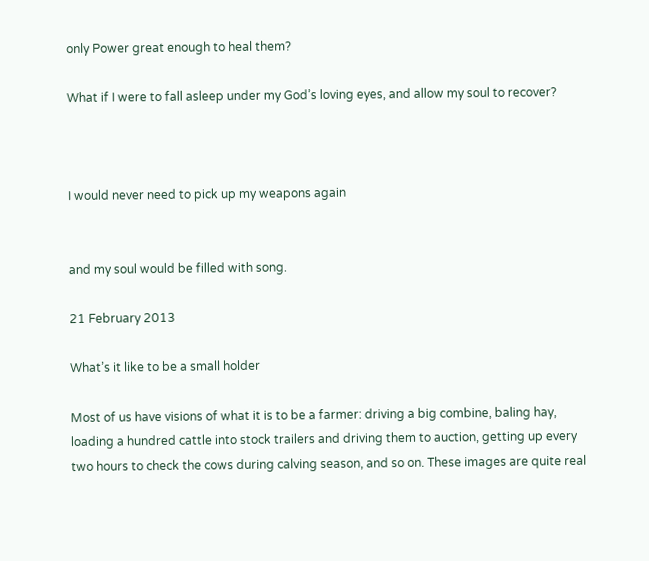only Power great enough to heal them?

What if I were to fall asleep under my God’s loving eyes, and allow my soul to recover?



I would never need to pick up my weapons again


and my soul would be filled with song.

21 February 2013

What’s it like to be a small holder

Most of us have visions of what it is to be a farmer: driving a big combine, baling hay, loading a hundred cattle into stock trailers and driving them to auction, getting up every two hours to check the cows during calving season, and so on. These images are quite real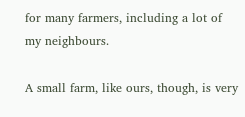for many farmers, including a lot of my neighbours.

A small farm, like ours, though, is very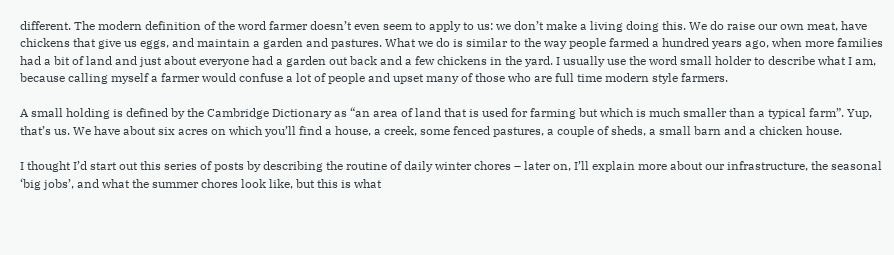different. The modern definition of the word farmer doesn’t even seem to apply to us: we don’t make a living doing this. We do raise our own meat, have chickens that give us eggs, and maintain a garden and pastures. What we do is similar to the way people farmed a hundred years ago, when more families had a bit of land and just about everyone had a garden out back and a few chickens in the yard. I usually use the word small holder to describe what I am, because calling myself a farmer would confuse a lot of people and upset many of those who are full time modern style farmers.

A small holding is defined by the Cambridge Dictionary as “an area of land that is used for farming but which is much smaller than a typical farm”. Yup, that’s us. We have about six acres on which you’ll find a house, a creek, some fenced pastures, a couple of sheds, a small barn and a chicken house.

I thought I’d start out this series of posts by describing the routine of daily winter chores – later on, I’ll explain more about our infrastructure, the seasonal ‘big jobs’, and what the summer chores look like, but this is what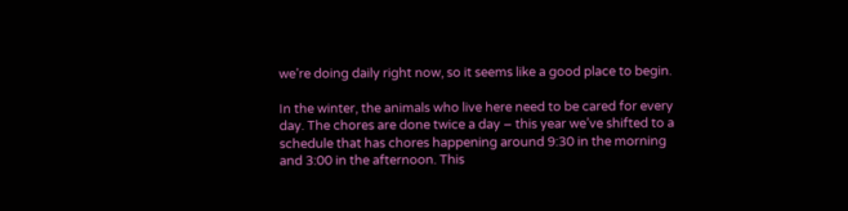we’re doing daily right now, so it seems like a good place to begin.

In the winter, the animals who live here need to be cared for every day. The chores are done twice a day – this year we’ve shifted to a schedule that has chores happening around 9:30 in the morning and 3:00 in the afternoon. This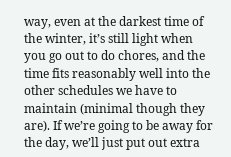way, even at the darkest time of the winter, it’s still light when you go out to do chores, and the time fits reasonably well into the other schedules we have to maintain (minimal though they are). If we’re going to be away for the day, we’ll just put out extra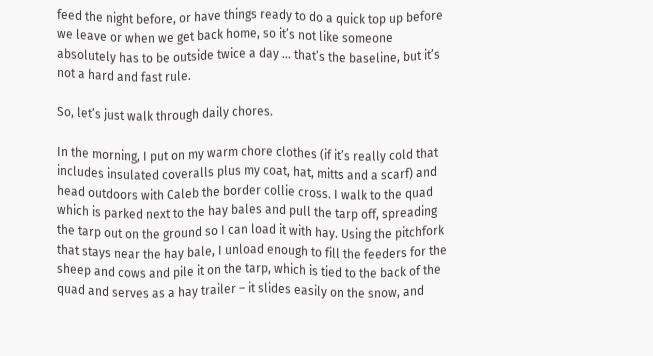feed the night before, or have things ready to do a quick top up before we leave or when we get back home, so it’s not like someone absolutely has to be outside twice a day … that’s the baseline, but it’s not a hard and fast rule.

So, let’s just walk through daily chores.

In the morning, I put on my warm chore clothes (if it’s really cold that includes insulated coveralls plus my coat, hat, mitts and a scarf) and head outdoors with Caleb the border collie cross. I walk to the quad which is parked next to the hay bales and pull the tarp off, spreading the tarp out on the ground so I can load it with hay. Using the pitchfork that stays near the hay bale, I unload enough to fill the feeders for the sheep and cows and pile it on the tarp, which is tied to the back of the quad and serves as a hay trailer – it slides easily on the snow, and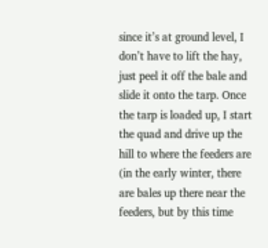since it’s at ground level, I don’t have to lift the hay, just peel it off the bale and slide it onto the tarp. Once the tarp is loaded up, I start the quad and drive up the hill to where the feeders are (in the early winter, there are bales up there near the feeders, but by this time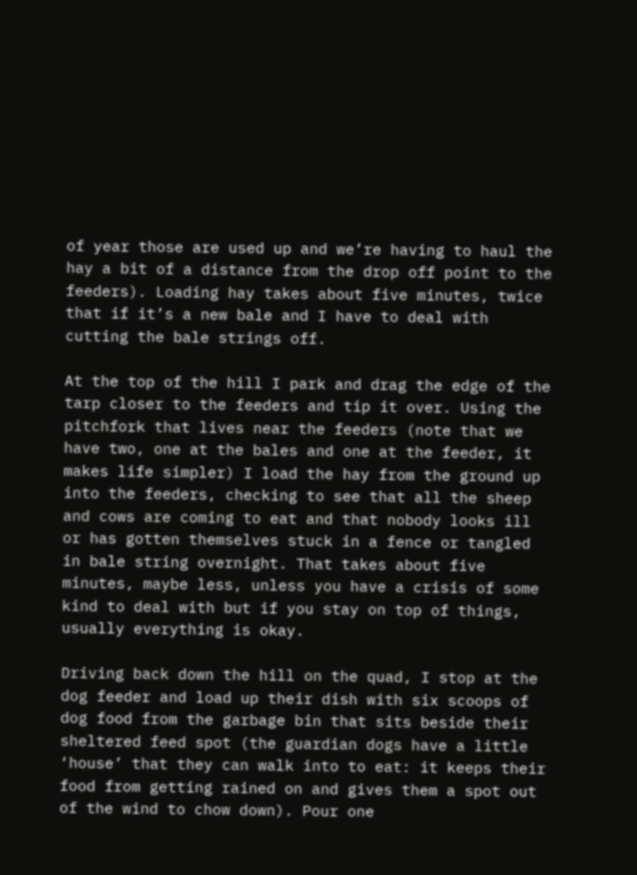of year those are used up and we’re having to haul the hay a bit of a distance from the drop off point to the feeders). Loading hay takes about five minutes, twice that if it’s a new bale and I have to deal with cutting the bale strings off.

At the top of the hill I park and drag the edge of the tarp closer to the feeders and tip it over. Using the pitchfork that lives near the feeders (note that we have two, one at the bales and one at the feeder, it makes life simpler) I load the hay from the ground up into the feeders, checking to see that all the sheep and cows are coming to eat and that nobody looks ill or has gotten themselves stuck in a fence or tangled in bale string overnight. That takes about five minutes, maybe less, unless you have a crisis of some kind to deal with but if you stay on top of things, usually everything is okay.

Driving back down the hill on the quad, I stop at the dog feeder and load up their dish with six scoops of dog food from the garbage bin that sits beside their sheltered feed spot (the guardian dogs have a little ‘house’ that they can walk into to eat: it keeps their food from getting rained on and gives them a spot out of the wind to chow down). Pour one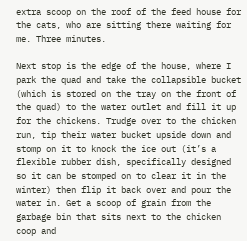extra scoop on the roof of the feed house for the cats, who are sitting there waiting for me. Three minutes.

Next stop is the edge of the house, where I park the quad and take the collapsible bucket (which is stored on the tray on the front of the quad) to the water outlet and fill it up for the chickens. Trudge over to the chicken run, tip their water bucket upside down and stomp on it to knock the ice out (it’s a flexible rubber dish, specifically designed so it can be stomped on to clear it in the winter) then flip it back over and pour the water in. Get a scoop of grain from the garbage bin that sits next to the chicken coop and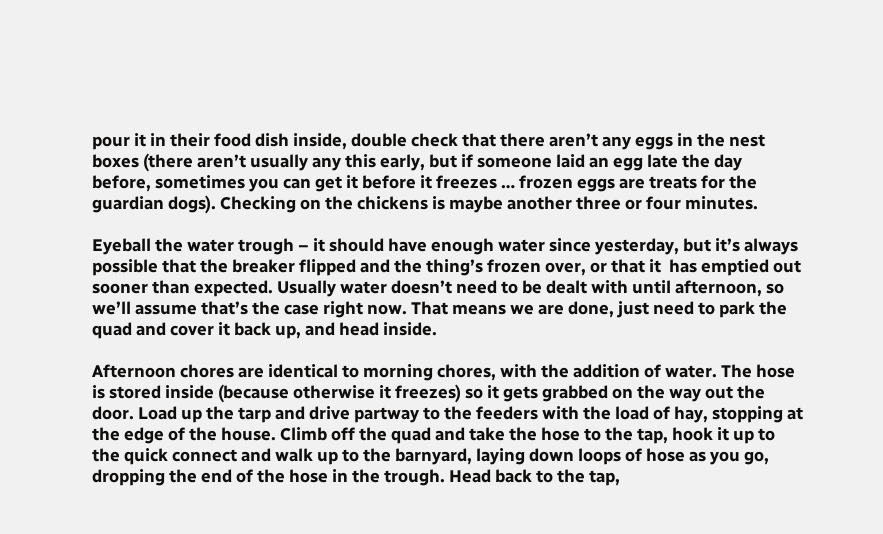pour it in their food dish inside, double check that there aren’t any eggs in the nest boxes (there aren’t usually any this early, but if someone laid an egg late the day before, sometimes you can get it before it freezes … frozen eggs are treats for the guardian dogs). Checking on the chickens is maybe another three or four minutes.

Eyeball the water trough – it should have enough water since yesterday, but it’s always possible that the breaker flipped and the thing’s frozen over, or that it  has emptied out sooner than expected. Usually water doesn’t need to be dealt with until afternoon, so we’ll assume that’s the case right now. That means we are done, just need to park the quad and cover it back up, and head inside.

Afternoon chores are identical to morning chores, with the addition of water. The hose is stored inside (because otherwise it freezes) so it gets grabbed on the way out the door. Load up the tarp and drive partway to the feeders with the load of hay, stopping at the edge of the house. Climb off the quad and take the hose to the tap, hook it up to the quick connect and walk up to the barnyard, laying down loops of hose as you go, dropping the end of the hose in the trough. Head back to the tap,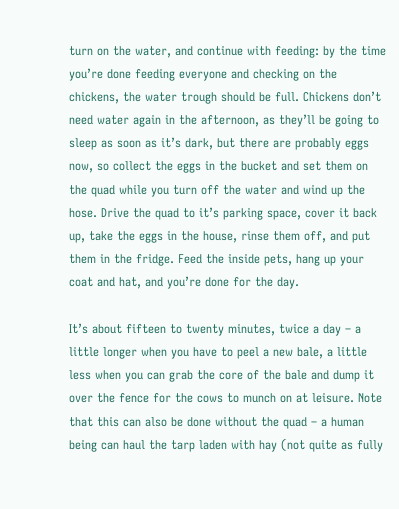turn on the water, and continue with feeding: by the time you’re done feeding everyone and checking on the chickens, the water trough should be full. Chickens don’t need water again in the afternoon, as they’ll be going to sleep as soon as it’s dark, but there are probably eggs now, so collect the eggs in the bucket and set them on the quad while you turn off the water and wind up the hose. Drive the quad to it’s parking space, cover it back up, take the eggs in the house, rinse them off, and put them in the fridge. Feed the inside pets, hang up your coat and hat, and you’re done for the day.

It’s about fifteen to twenty minutes, twice a day – a little longer when you have to peel a new bale, a little less when you can grab the core of the bale and dump it over the fence for the cows to munch on at leisure. Note that this can also be done without the quad – a human being can haul the tarp laden with hay (not quite as fully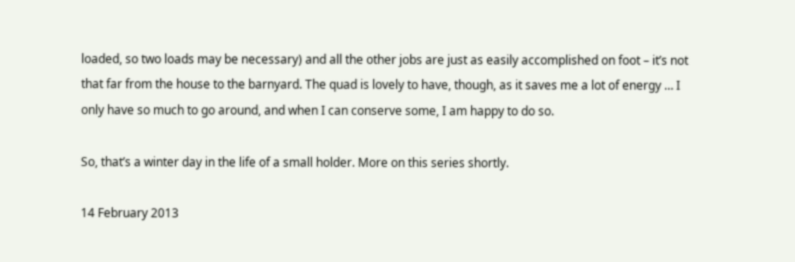loaded, so two loads may be necessary) and all the other jobs are just as easily accomplished on foot – it’s not that far from the house to the barnyard. The quad is lovely to have, though, as it saves me a lot of energy … I only have so much to go around, and when I can conserve some, I am happy to do so.

So, that’s a winter day in the life of a small holder. More on this series shortly.

14 February 2013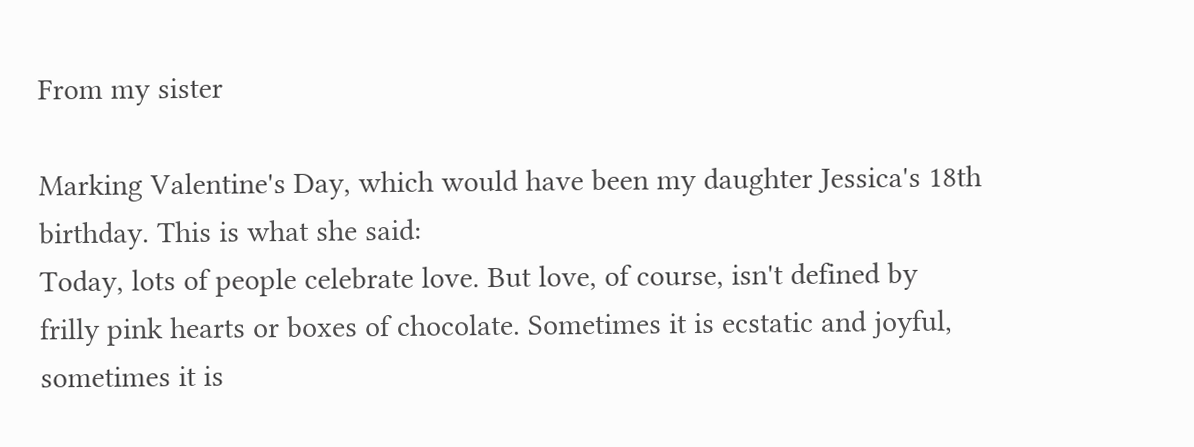From my sister

Marking Valentine's Day, which would have been my daughter Jessica's 18th birthday. This is what she said:
Today, lots of people celebrate love. But love, of course, isn't defined by frilly pink hearts or boxes of chocolate. Sometimes it is ecstatic and joyful, sometimes it is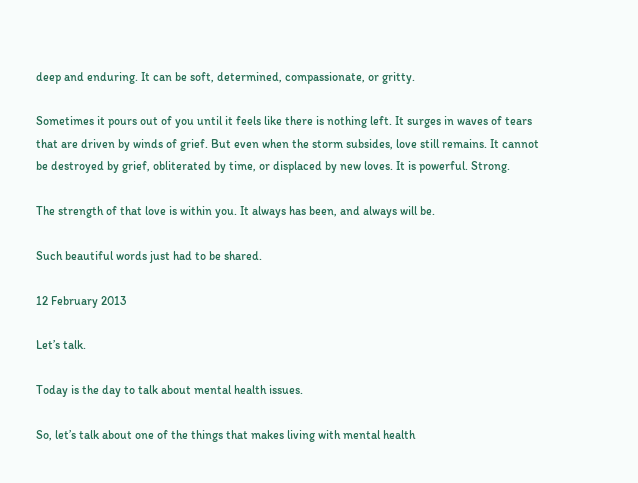deep and enduring. It can be soft, determined, compassionate, or gritty.

Sometimes it pours out of you until it feels like there is nothing left. It surges in waves of tears that are driven by winds of grief. But even when the storm subsides, love still remains. It cannot be destroyed by grief, obliterated by time, or displaced by new loves. It is powerful. Strong.

The strength of that love is within you. It always has been, and always will be.

Such beautiful words just had to be shared.

12 February 2013

Let’s talk.

Today is the day to talk about mental health issues.

So, let’s talk about one of the things that makes living with mental health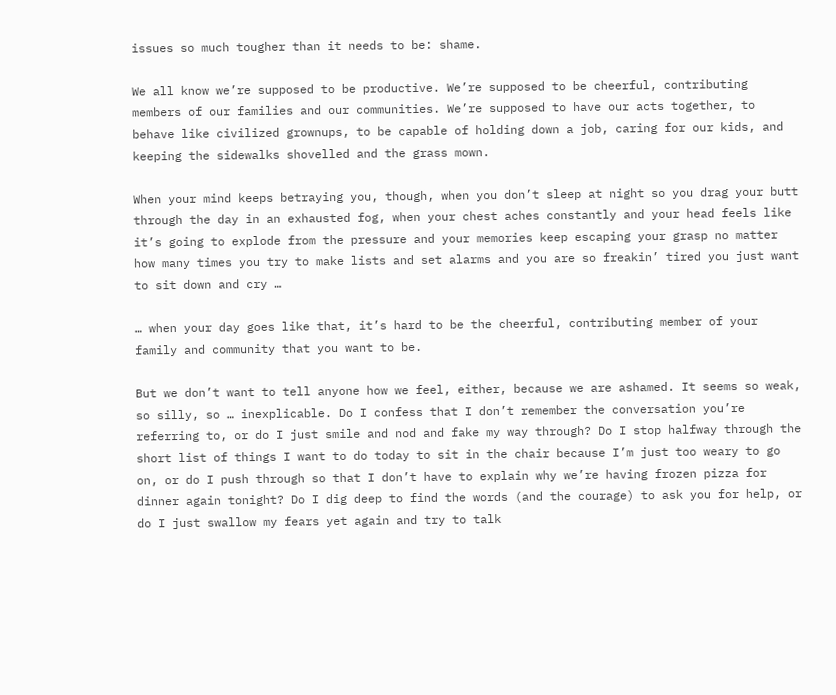issues so much tougher than it needs to be: shame.

We all know we’re supposed to be productive. We’re supposed to be cheerful, contributing members of our families and our communities. We’re supposed to have our acts together, to behave like civilized grownups, to be capable of holding down a job, caring for our kids, and keeping the sidewalks shovelled and the grass mown.

When your mind keeps betraying you, though, when you don’t sleep at night so you drag your butt through the day in an exhausted fog, when your chest aches constantly and your head feels like it’s going to explode from the pressure and your memories keep escaping your grasp no matter how many times you try to make lists and set alarms and you are so freakin’ tired you just want to sit down and cry …

… when your day goes like that, it’s hard to be the cheerful, contributing member of your family and community that you want to be.

But we don’t want to tell anyone how we feel, either, because we are ashamed. It seems so weak, so silly, so … inexplicable. Do I confess that I don’t remember the conversation you’re referring to, or do I just smile and nod and fake my way through? Do I stop halfway through the short list of things I want to do today to sit in the chair because I’m just too weary to go on, or do I push through so that I don’t have to explain why we’re having frozen pizza for dinner again tonight? Do I dig deep to find the words (and the courage) to ask you for help, or do I just swallow my fears yet again and try to talk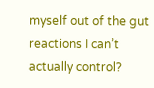myself out of the gut reactions I can’t actually control?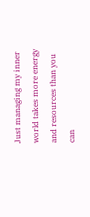Just managing my inner world takes more energy and resources than you can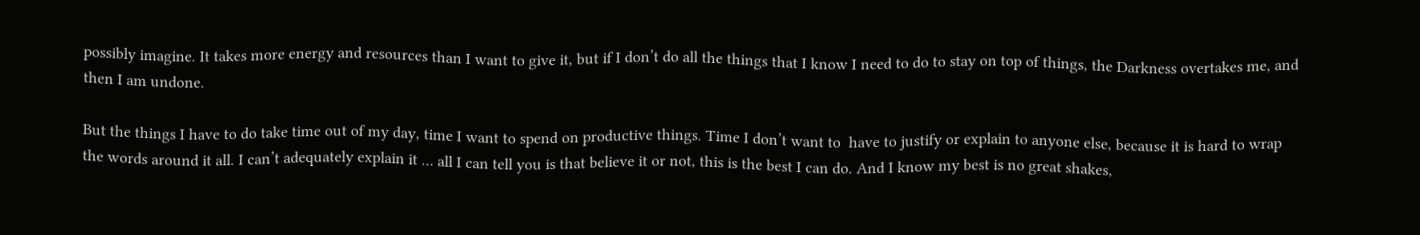possibly imagine. It takes more energy and resources than I want to give it, but if I don’t do all the things that I know I need to do to stay on top of things, the Darkness overtakes me, and then I am undone.

But the things I have to do take time out of my day, time I want to spend on productive things. Time I don’t want to  have to justify or explain to anyone else, because it is hard to wrap the words around it all. I can’t adequately explain it … all I can tell you is that believe it or not, this is the best I can do. And I know my best is no great shakes,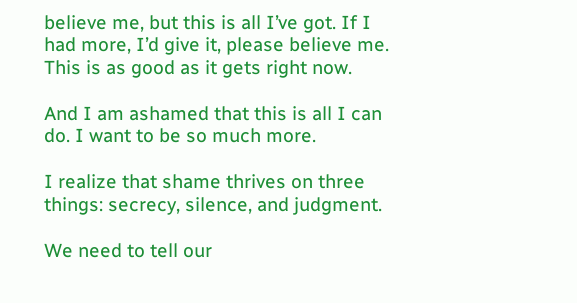believe me, but this is all I’ve got. If I had more, I’d give it, please believe me. This is as good as it gets right now.

And I am ashamed that this is all I can do. I want to be so much more.

I realize that shame thrives on three things: secrecy, silence, and judgment.

We need to tell our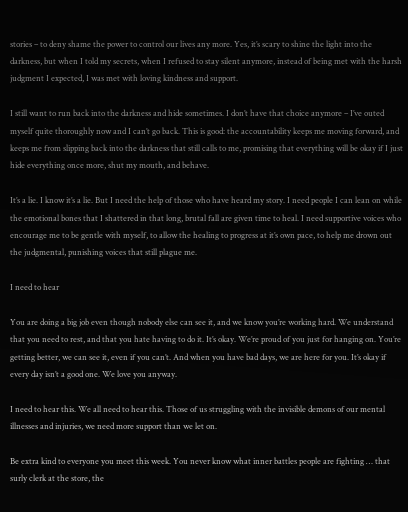stories – to deny shame the power to control our lives any more. Yes, it’s scary to shine the light into the darkness, but when I told my secrets, when I refused to stay silent anymore, instead of being met with the harsh judgment I expected, I was met with loving kindness and support.

I still want to run back into the darkness and hide sometimes. I don’t have that choice anymore – I’ve outed myself quite thoroughly now and I can’t go back. This is good: the accountability keeps me moving forward, and keeps me from slipping back into the darkness that still calls to me, promising that everything will be okay if I just hide everything once more, shut my mouth, and behave.

It’s a lie. I know it’s a lie. But I need the help of those who have heard my story. I need people I can lean on while the emotional bones that I shattered in that long, brutal fall are given time to heal. I need supportive voices who encourage me to be gentle with myself, to allow the healing to progress at it’s own pace, to help me drown out the judgmental, punishing voices that still plague me.

I need to hear

You are doing a big job even though nobody else can see it, and we know you’re working hard. We understand that you need to rest, and that you hate having to do it. It’s okay. We’re proud of you just for hanging on. You’re getting better, we can see it, even if you can’t. And when you have bad days, we are here for you. It’s okay if every day isn’t a good one. We love you anyway.

I need to hear this. We all need to hear this. Those of us struggling with the invisible demons of our mental illnesses and injuries, we need more support than we let on.

Be extra kind to everyone you meet this week. You never know what inner battles people are fighting … that surly clerk at the store, the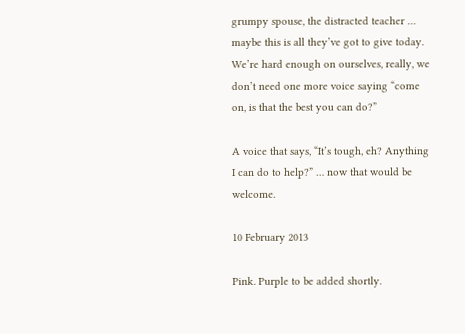grumpy spouse, the distracted teacher … maybe this is all they’ve got to give today. We’re hard enough on ourselves, really, we don’t need one more voice saying “come on, is that the best you can do?”

A voice that says, “It’s tough, eh? Anything I can do to help?” … now that would be welcome.

10 February 2013

Pink. Purple to be added shortly.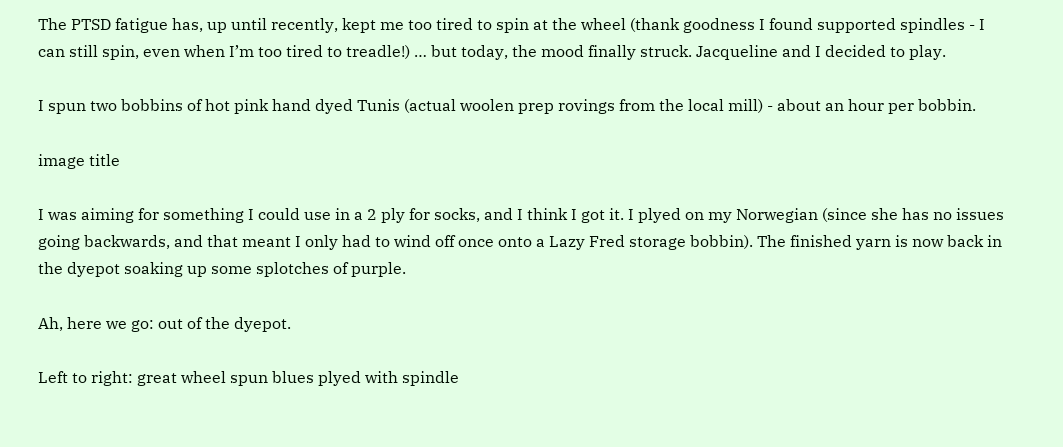The PTSD fatigue has, up until recently, kept me too tired to spin at the wheel (thank goodness I found supported spindles - I can still spin, even when I’m too tired to treadle!) … but today, the mood finally struck. Jacqueline and I decided to play.

I spun two bobbins of hot pink hand dyed Tunis (actual woolen prep rovings from the local mill) - about an hour per bobbin.

image title

I was aiming for something I could use in a 2 ply for socks, and I think I got it. I plyed on my Norwegian (since she has no issues going backwards, and that meant I only had to wind off once onto a Lazy Fred storage bobbin). The finished yarn is now back in the dyepot soaking up some splotches of purple.

Ah, here we go: out of the dyepot.

Left to right: great wheel spun blues plyed with spindle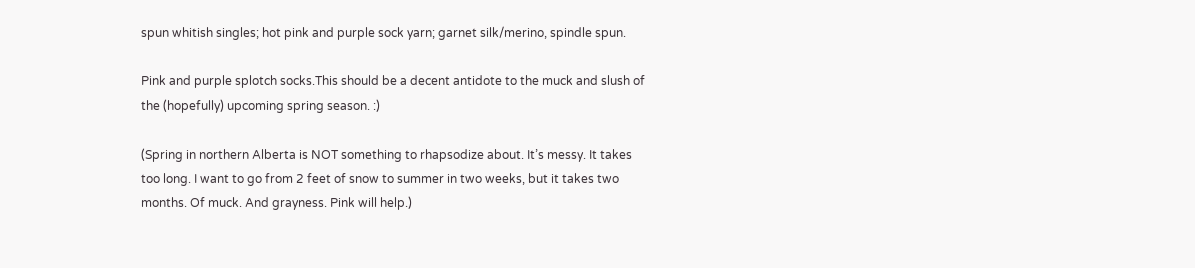spun whitish singles; hot pink and purple sock yarn; garnet silk/merino, spindle spun.

Pink and purple splotch socks.This should be a decent antidote to the muck and slush of the (hopefully) upcoming spring season. :)

(Spring in northern Alberta is NOT something to rhapsodize about. It’s messy. It takes too long. I want to go from 2 feet of snow to summer in two weeks, but it takes two months. Of muck. And grayness. Pink will help.)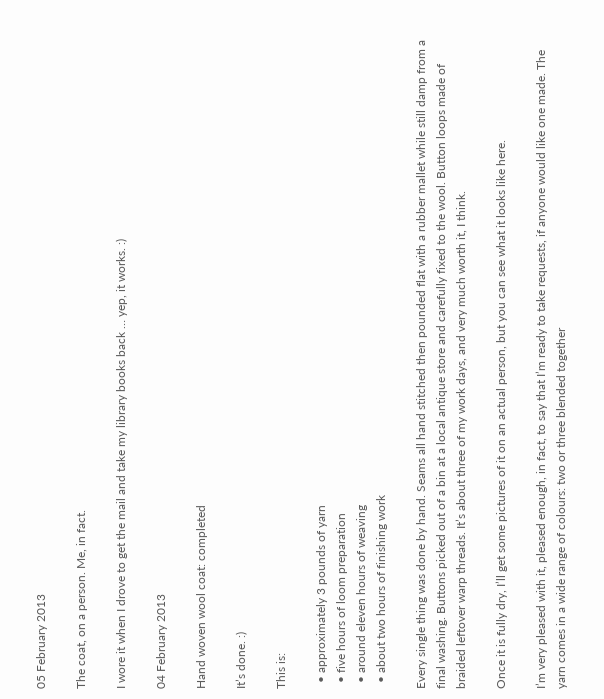05 February 2013

The coat, on a person. Me, in fact.

I wore it when I drove to get the mail and take my library books back … yep, it works. :)

04 February 2013

Hand woven wool coat: completed

It’s done. :)

This is:

  • approximately 3 pounds of yarn
  • five hours of loom preparation
  • around eleven hours of weaving
  • about two hours of finishing work

Every single thing was done by hand. Seams all hand stitched then pounded flat with a rubber mallet while still damp from a final washing. Buttons picked out of a bin at a local antique store and carefully fixed to the wool. Button loops made of braided leftover warp threads. It’s about three of my work days, and very much worth it, I think.

Once it is fully dry, I’ll get some pictures of it on an actual person, but you can see what it looks like here.

I’m very pleased with it, pleased enough, in fact, to say that I’m ready to take requests, if anyone would like one made. The yarn comes in a wide range of colours: two or three blended together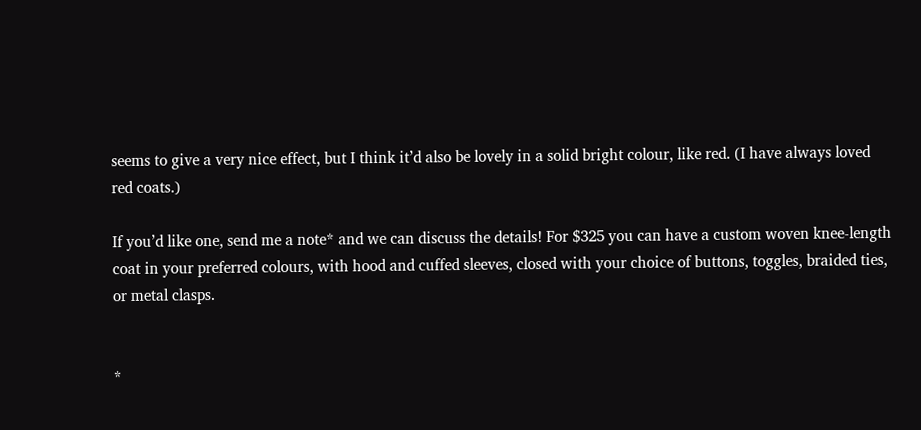seems to give a very nice effect, but I think it’d also be lovely in a solid bright colour, like red. (I have always loved red coats.)

If you’d like one, send me a note* and we can discuss the details! For $325 you can have a custom woven knee-length coat in your preferred colours, with hood and cuffed sleeves, closed with your choice of buttons, toggles, braided ties, or metal clasps.


*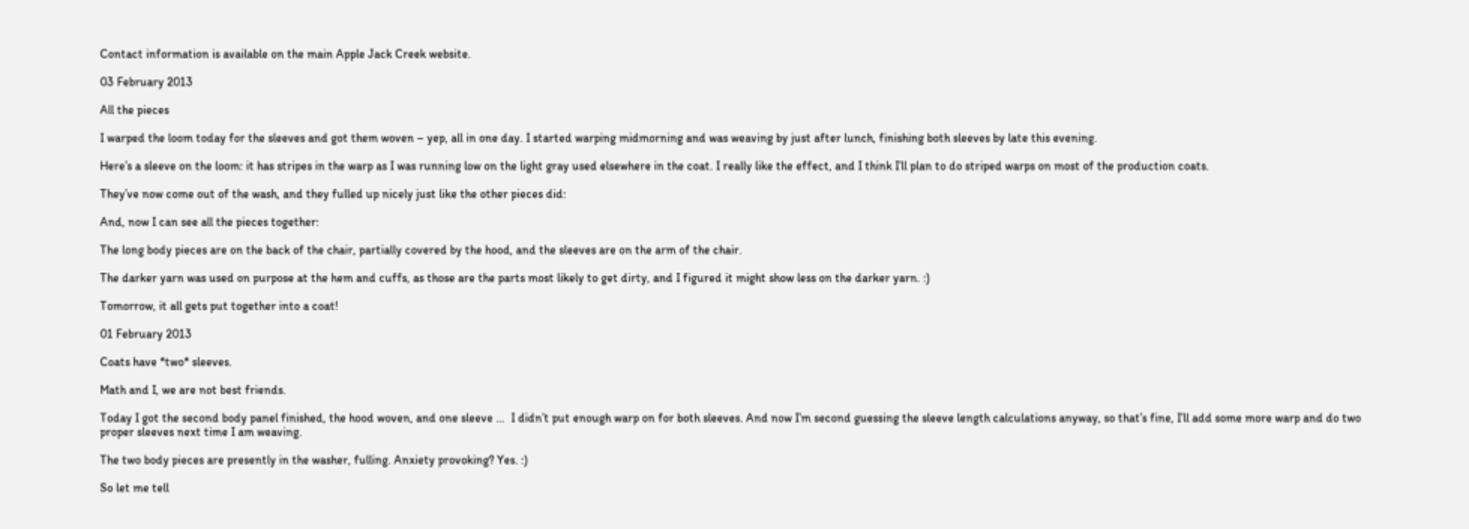Contact information is available on the main Apple Jack Creek website.

03 February 2013

All the pieces

I warped the loom today for the sleeves and got them woven – yep, all in one day. I started warping midmorning and was weaving by just after lunch, finishing both sleeves by late this evening.

Here’s a sleeve on the loom: it has stripes in the warp as I was running low on the light gray used elsewhere in the coat. I really like the effect, and I think I’ll plan to do striped warps on most of the production coats.

They’ve now come out of the wash, and they fulled up nicely just like the other pieces did:

And, now I can see all the pieces together:

The long body pieces are on the back of the chair, partially covered by the hood, and the sleeves are on the arm of the chair.

The darker yarn was used on purpose at the hem and cuffs, as those are the parts most likely to get dirty, and I figured it might show less on the darker yarn. :)

Tomorrow, it all gets put together into a coat!

01 February 2013

Coats have *two* sleeves.

Math and I, we are not best friends.

Today I got the second body panel finished, the hood woven, and one sleeve …  I didn’t put enough warp on for both sleeves. And now I’m second guessing the sleeve length calculations anyway, so that’s fine, I’ll add some more warp and do two proper sleeves next time I am weaving.

The two body pieces are presently in the washer, fulling. Anxiety provoking? Yes. :)

So let me tell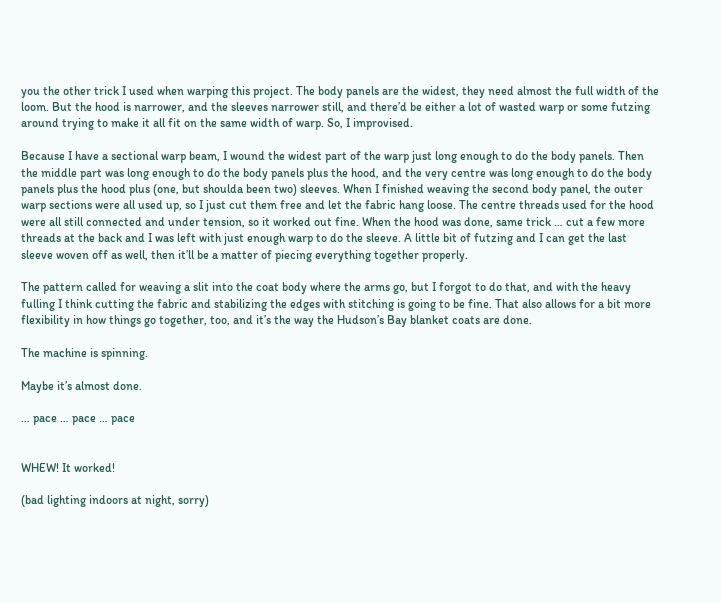you the other trick I used when warping this project. The body panels are the widest, they need almost the full width of the loom. But the hood is narrower, and the sleeves narrower still, and there’d be either a lot of wasted warp or some futzing around trying to make it all fit on the same width of warp. So, I improvised.

Because I have a sectional warp beam, I wound the widest part of the warp just long enough to do the body panels. Then the middle part was long enough to do the body panels plus the hood, and the very centre was long enough to do the body panels plus the hood plus (one, but shoulda been two) sleeves. When I finished weaving the second body panel, the outer warp sections were all used up, so I just cut them free and let the fabric hang loose. The centre threads used for the hood were all still connected and under tension, so it worked out fine. When the hood was done, same trick … cut a few more threads at the back and I was left with just enough warp to do the sleeve. A little bit of futzing and I can get the last sleeve woven off as well, then it’ll be a matter of piecing everything together properly.

The pattern called for weaving a slit into the coat body where the arms go, but I forgot to do that, and with the heavy fulling I think cutting the fabric and stabilizing the edges with stitching is going to be fine. That also allows for a bit more flexibility in how things go together, too, and it’s the way the Hudson’s Bay blanket coats are done.

The machine is spinning.

Maybe it’s almost done.

… pace … pace … pace


WHEW! It worked!

(bad lighting indoors at night, sorry)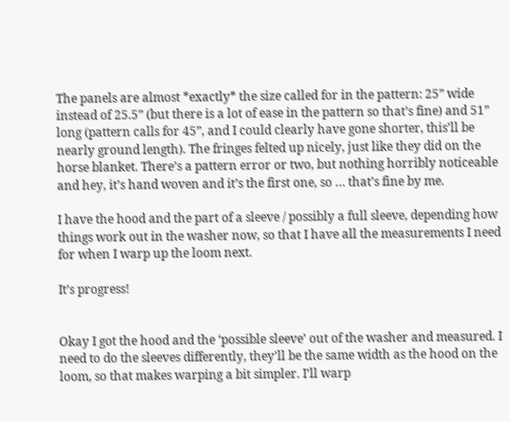The panels are almost *exactly* the size called for in the pattern: 25” wide instead of 25.5” (but there is a lot of ease in the pattern so that’s fine) and 51” long (pattern calls for 45”, and I could clearly have gone shorter, this’ll be nearly ground length). The fringes felted up nicely, just like they did on the horse blanket. There’s a pattern error or two, but nothing horribly noticeable and hey, it’s hand woven and it’s the first one, so … that’s fine by me.

I have the hood and the part of a sleeve / possibly a full sleeve, depending how things work out in the washer now, so that I have all the measurements I need for when I warp up the loom next.

It’s progress!


Okay I got the hood and the ‘possible sleeve’ out of the washer and measured. I need to do the sleeves differently, they’ll be the same width as the hood on the loom, so that makes warping a bit simpler. I’ll warp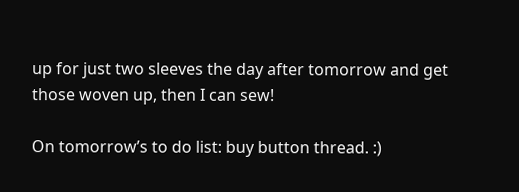up for just two sleeves the day after tomorrow and get those woven up, then I can sew!

On tomorrow’s to do list: buy button thread. :)